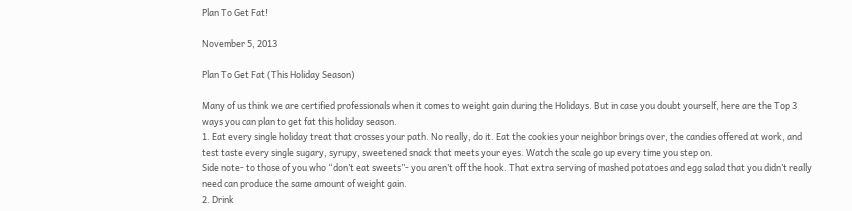Plan To Get Fat!

November 5, 2013

Plan To Get Fat (This Holiday Season)

Many of us think we are certified professionals when it comes to weight gain during the Holidays. But in case you doubt yourself, here are the Top 3 ways you can plan to get fat this holiday season.
1. Eat every single holiday treat that crosses your path. No really, do it. Eat the cookies your neighbor brings over, the candies offered at work, and test taste every single sugary, syrupy, sweetened snack that meets your eyes. Watch the scale go up every time you step on.
Side note- to those of you who “don’t eat sweets”- you aren’t off the hook. That extra serving of mashed potatoes and egg salad that you didn’t really need can produce the same amount of weight gain.
2. Drink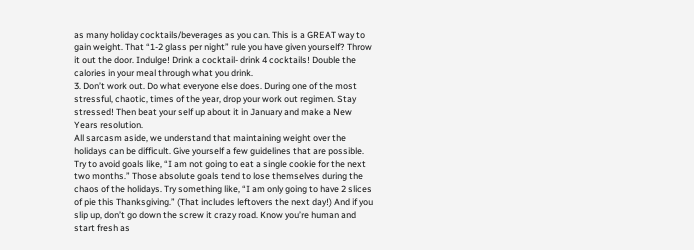as many holiday cocktails/beverages as you can. This is a GREAT way to gain weight. That “1-2 glass per night” rule you have given yourself? Throw it out the door. Indulge! Drink a cocktail- drink 4 cocktails! Double the calories in your meal through what you drink.
3. Don’t work out. Do what everyone else does. During one of the most stressful, chaotic, times of the year, drop your work out regimen. Stay stressed! Then beat your self up about it in January and make a New Years resolution.
All sarcasm aside, we understand that maintaining weight over the holidays can be difficult. Give yourself a few guidelines that are possible. Try to avoid goals like, “I am not going to eat a single cookie for the next two months.” Those absolute goals tend to lose themselves during the chaos of the holidays. Try something like, “I am only going to have 2 slices of pie this Thanksgiving.” (That includes leftovers the next day!) And if you slip up, don’t go down the screw it crazy road. Know you’re human and start fresh as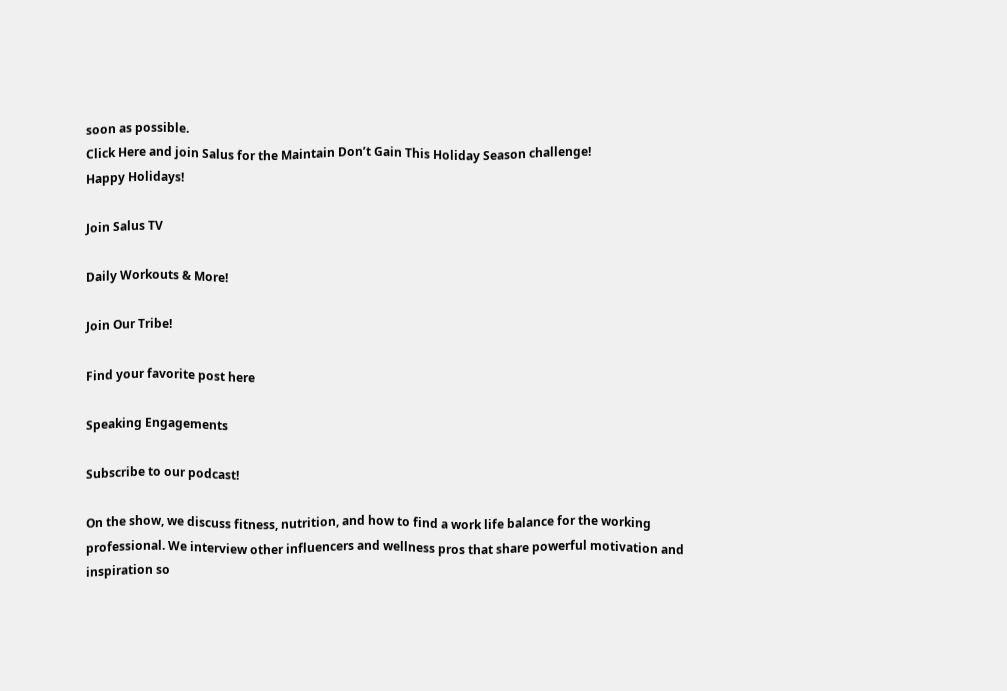soon as possible.
Click Here and join Salus for the Maintain Don’t Gain This Holiday Season challenge!
Happy Holidays!

Join Salus TV

Daily Workouts & More!

Join Our Tribe!

Find your favorite post here

Speaking Engagements

Subscribe to our podcast!

On the show, we discuss fitness, nutrition, and how to find a work life balance for the working professional. We interview other influencers and wellness pros that share powerful motivation and inspiration so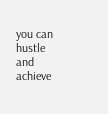you can hustle and achieve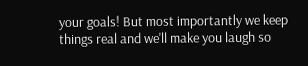your goals! But most importantly we keep things real and we'll make you laugh so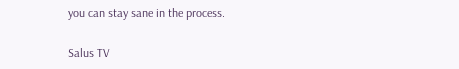you can stay sane in the process.

Salus TV